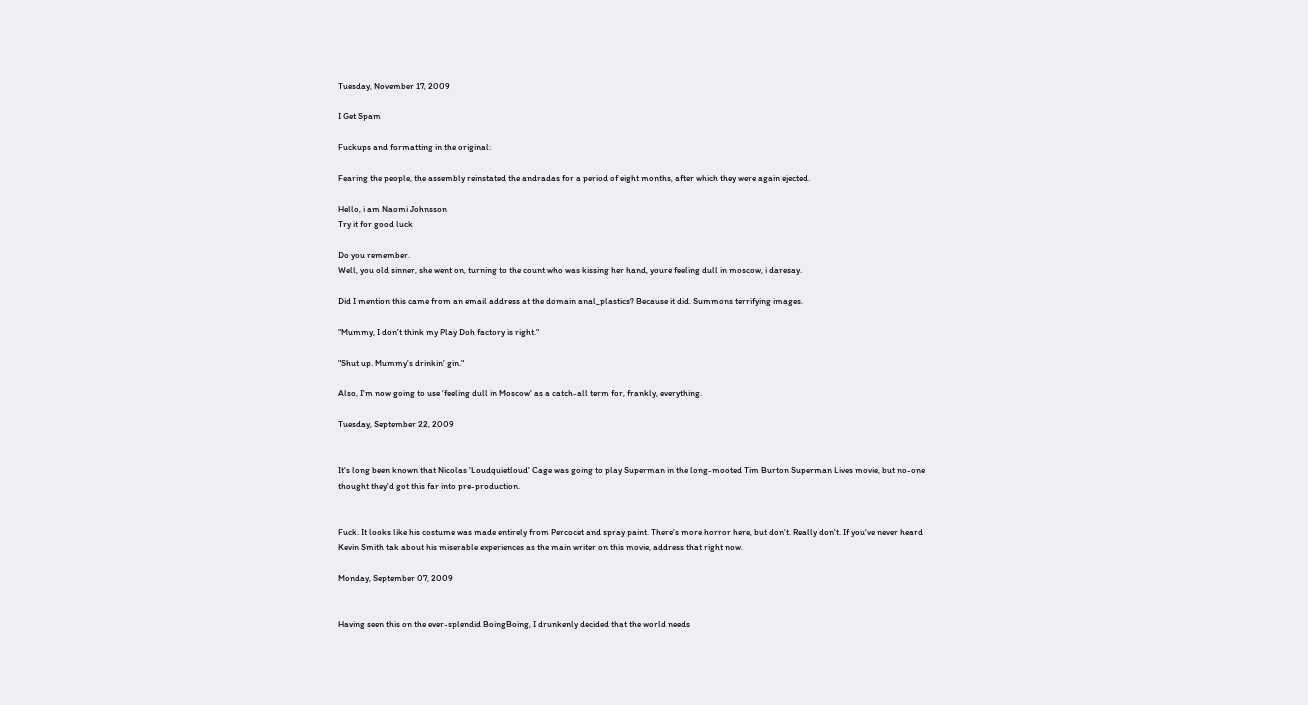Tuesday, November 17, 2009

I Get Spam

Fuckups and formatting in the original:

Fearing the people, the assembly reinstated the andradas for a period of eight months, after which they were again ejected.

Hello, i am Naomi Johnsson
Try it for good luck

Do you remember.
Well, you old sinner, she went on, turning to the count who was kissing her hand, youre feeling dull in moscow, i daresay.

Did I mention this came from an email address at the domain anal_plastics? Because it did. Summons terrifying images.

"Mummy, I don't think my Play Doh factory is right."

"Shut up. Mummy's drinkin' gin."

Also, I'm now going to use 'feeling dull in Moscow' as a catch-all term for, frankly, everything.

Tuesday, September 22, 2009


It's long been known that Nicolas 'Loudquietloud' Cage was going to play Superman in the long-mooted Tim Burton Superman Lives movie, but no-one thought they'd got this far into pre-production.


Fuck. It looks like his costume was made entirely from Percocet and spray paint. There's more horror here, but don't. Really don't. If you've never heard Kevin Smith tak about his miserable experiences as the main writer on this movie, address that right now.

Monday, September 07, 2009


Having seen this on the ever-splendid BoingBoing, I drunkenly decided that the world needs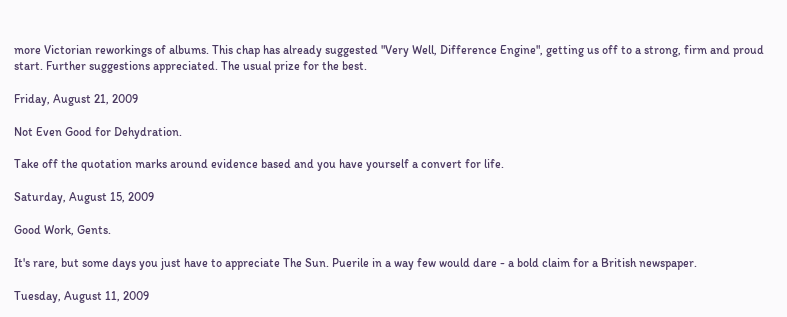more Victorian reworkings of albums. This chap has already suggested "Very Well, Difference Engine", getting us off to a strong, firm and proud start. Further suggestions appreciated. The usual prize for the best.

Friday, August 21, 2009

Not Even Good for Dehydration.

Take off the quotation marks around evidence based and you have yourself a convert for life.

Saturday, August 15, 2009

Good Work, Gents.

It's rare, but some days you just have to appreciate The Sun. Puerile in a way few would dare - a bold claim for a British newspaper.

Tuesday, August 11, 2009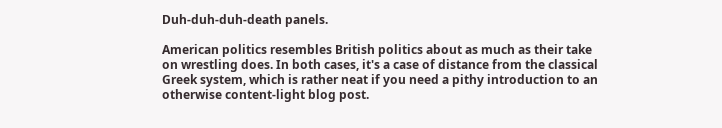Duh-duh-duh-death panels.

American politics resembles British politics about as much as their take on wrestling does. In both cases, it's a case of distance from the classical Greek system, which is rather neat if you need a pithy introduction to an otherwise content-light blog post.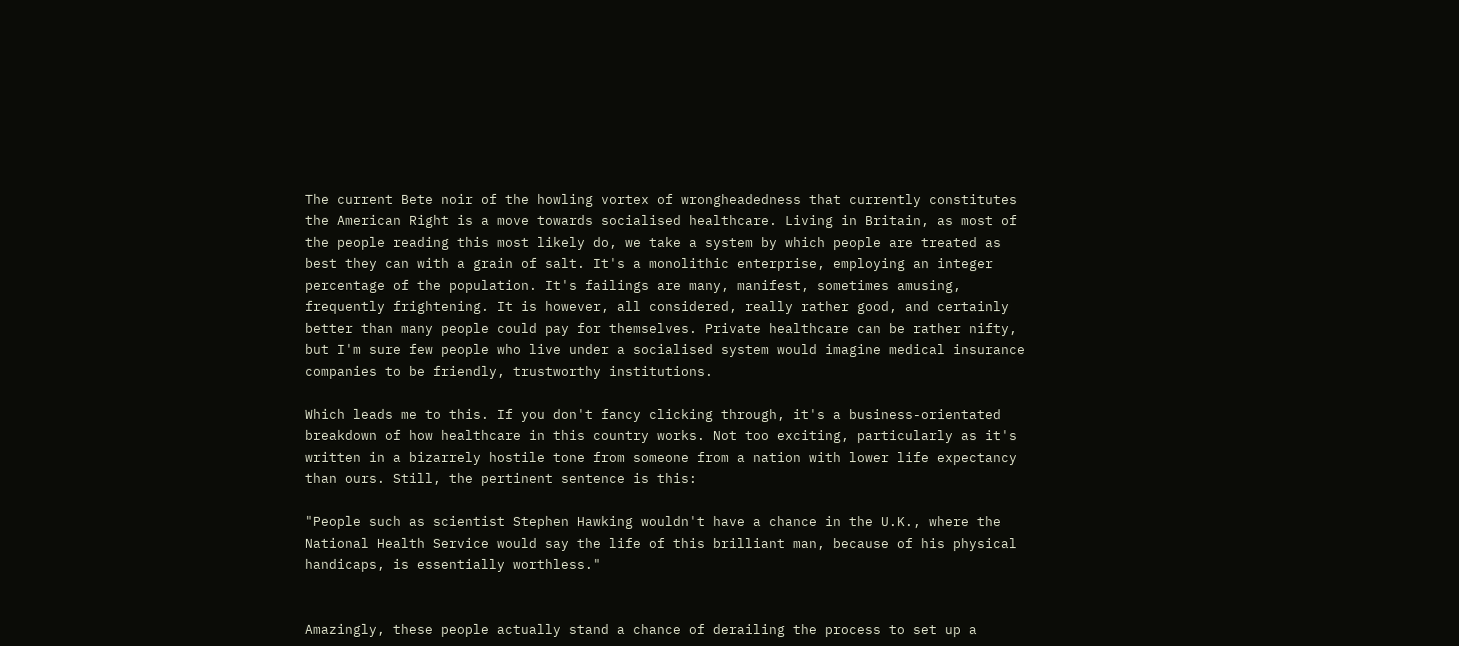The current Bete noir of the howling vortex of wrongheadedness that currently constitutes the American Right is a move towards socialised healthcare. Living in Britain, as most of the people reading this most likely do, we take a system by which people are treated as best they can with a grain of salt. It's a monolithic enterprise, employing an integer percentage of the population. It's failings are many, manifest, sometimes amusing, frequently frightening. It is however, all considered, really rather good, and certainly better than many people could pay for themselves. Private healthcare can be rather nifty, but I'm sure few people who live under a socialised system would imagine medical insurance companies to be friendly, trustworthy institutions.

Which leads me to this. If you don't fancy clicking through, it's a business-orientated breakdown of how healthcare in this country works. Not too exciting, particularly as it's written in a bizarrely hostile tone from someone from a nation with lower life expectancy than ours. Still, the pertinent sentence is this:

"People such as scientist Stephen Hawking wouldn't have a chance in the U.K., where the National Health Service would say the life of this brilliant man, because of his physical handicaps, is essentially worthless."


Amazingly, these people actually stand a chance of derailing the process to set up a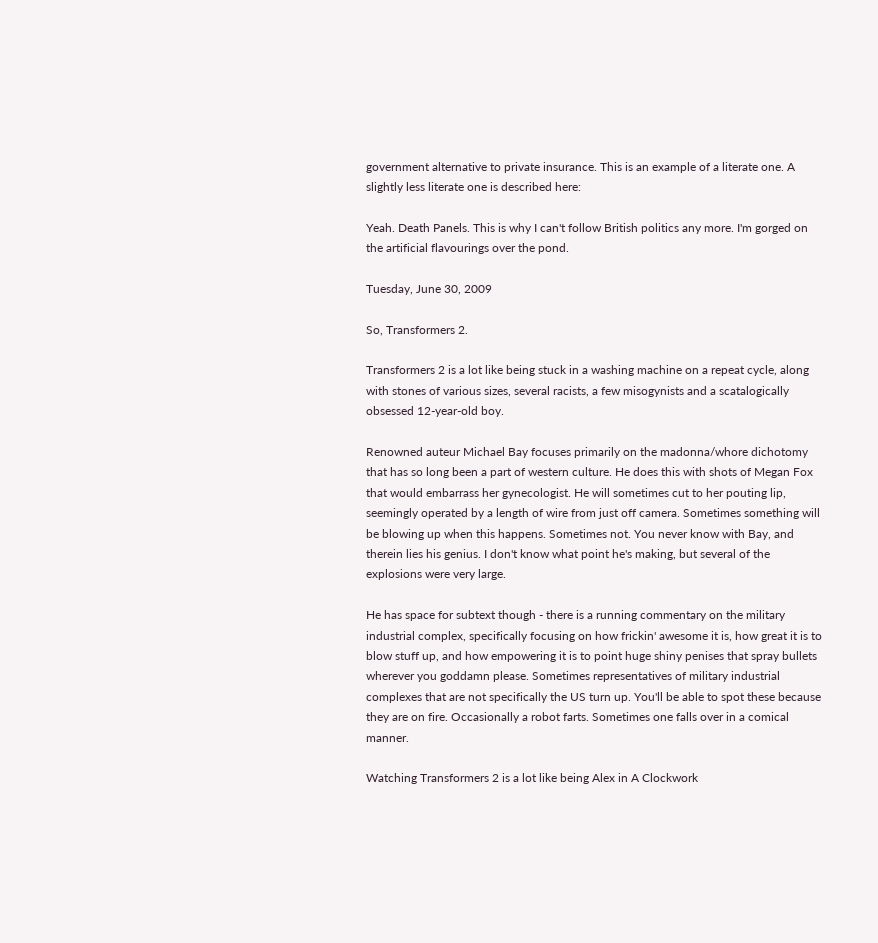government alternative to private insurance. This is an example of a literate one. A slightly less literate one is described here:

Yeah. Death Panels. This is why I can't follow British politics any more. I'm gorged on the artificial flavourings over the pond.

Tuesday, June 30, 2009

So, Transformers 2.

Transformers 2 is a lot like being stuck in a washing machine on a repeat cycle, along with stones of various sizes, several racists, a few misogynists and a scatalogically obsessed 12-year-old boy.

Renowned auteur Michael Bay focuses primarily on the madonna/whore dichotomy that has so long been a part of western culture. He does this with shots of Megan Fox that would embarrass her gynecologist. He will sometimes cut to her pouting lip, seemingly operated by a length of wire from just off camera. Sometimes something will be blowing up when this happens. Sometimes not. You never know with Bay, and therein lies his genius. I don't know what point he's making, but several of the explosions were very large.

He has space for subtext though - there is a running commentary on the military industrial complex, specifically focusing on how frickin' awesome it is, how great it is to blow stuff up, and how empowering it is to point huge shiny penises that spray bullets wherever you goddamn please. Sometimes representatives of military industrial complexes that are not specifically the US turn up. You'll be able to spot these because they are on fire. Occasionally a robot farts. Sometimes one falls over in a comical manner.

Watching Transformers 2 is a lot like being Alex in A Clockwork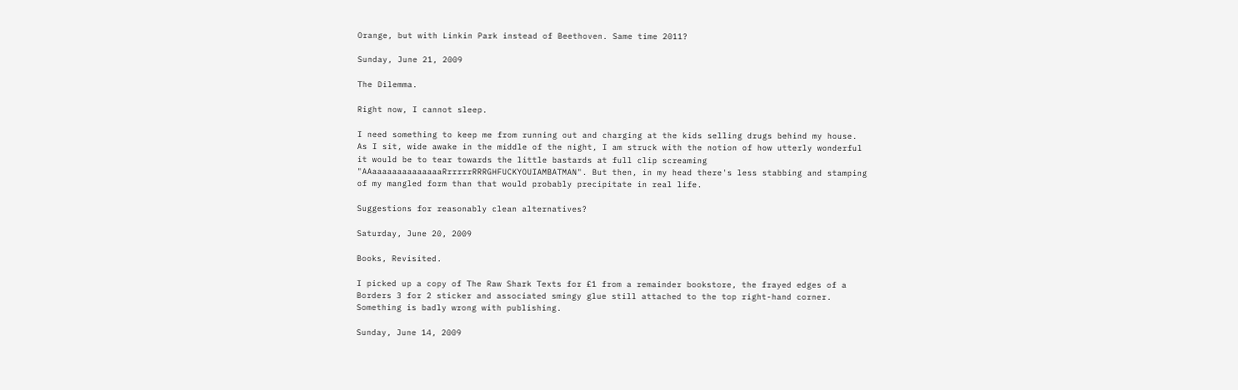Orange, but with Linkin Park instead of Beethoven. Same time 2011?

Sunday, June 21, 2009

The Dilemma.

Right now, I cannot sleep.

I need something to keep me from running out and charging at the kids selling drugs behind my house. As I sit, wide awake in the middle of the night, I am struck with the notion of how utterly wonderful it would be to tear towards the little bastards at full clip screaming "AAaaaaaaaaaaaaaaRrrrrrRRRGHFUCKYOUIAMBATMAN". But then, in my head there's less stabbing and stamping of my mangled form than that would probably precipitate in real life.

Suggestions for reasonably clean alternatives?

Saturday, June 20, 2009

Books, Revisited.

I picked up a copy of The Raw Shark Texts for £1 from a remainder bookstore, the frayed edges of a Borders 3 for 2 sticker and associated smingy glue still attached to the top right-hand corner. Something is badly wrong with publishing.

Sunday, June 14, 2009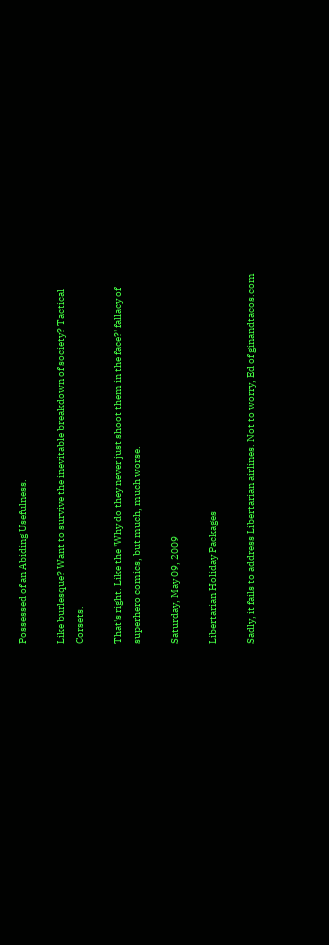Possessed of an Abiding Usefulness.

Like burlesque? Want to survive the inevitable breakdown of society? Tactical Corsets.

That's right. Like the 'Why do they never just shoot them in the face?' fallacy of superhero comics, but much, much worse.

Saturday, May 09, 2009

Libertarian Holiday Packages

Sadly, it fails to address Libertarian airlines. Not to worry, Ed of ginandtacos.com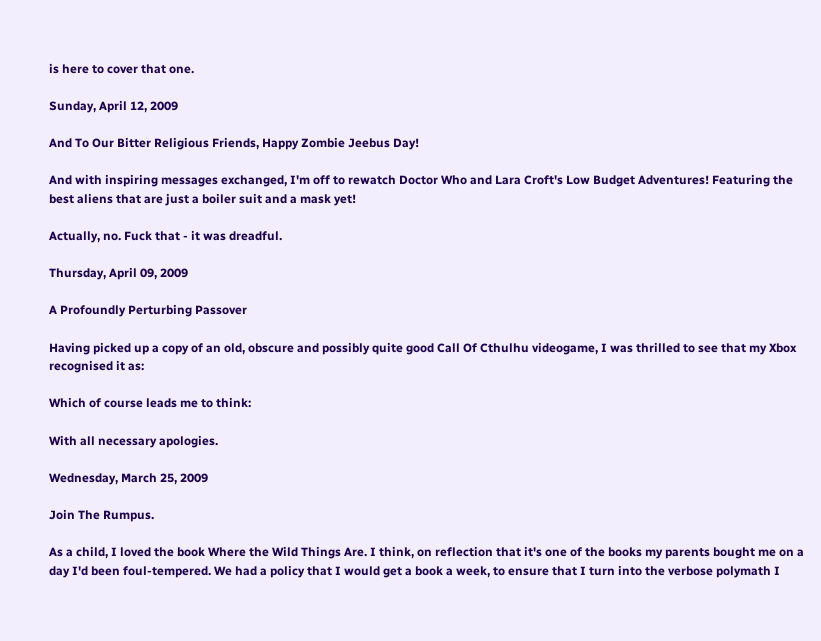is here to cover that one.

Sunday, April 12, 2009

And To Our Bitter Religious Friends, Happy Zombie Jeebus Day!

And with inspiring messages exchanged, I'm off to rewatch Doctor Who and Lara Croft's Low Budget Adventures! Featuring the best aliens that are just a boiler suit and a mask yet!

Actually, no. Fuck that - it was dreadful.

Thursday, April 09, 2009

A Profoundly Perturbing Passover

Having picked up a copy of an old, obscure and possibly quite good Call Of Cthulhu videogame, I was thrilled to see that my Xbox recognised it as:

Which of course leads me to think:

With all necessary apologies.

Wednesday, March 25, 2009

Join The Rumpus.

As a child, I loved the book Where the Wild Things Are. I think, on reflection that it's one of the books my parents bought me on a day I'd been foul-tempered. We had a policy that I would get a book a week, to ensure that I turn into the verbose polymath I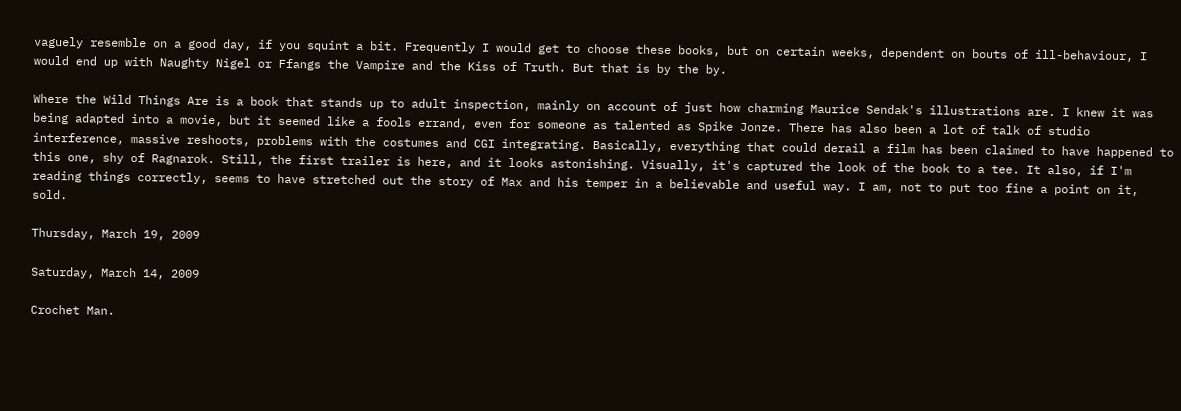vaguely resemble on a good day, if you squint a bit. Frequently I would get to choose these books, but on certain weeks, dependent on bouts of ill-behaviour, I would end up with Naughty Nigel or Ffangs the Vampire and the Kiss of Truth. But that is by the by.

Where the Wild Things Are is a book that stands up to adult inspection, mainly on account of just how charming Maurice Sendak's illustrations are. I knew it was being adapted into a movie, but it seemed like a fools errand, even for someone as talented as Spike Jonze. There has also been a lot of talk of studio interference, massive reshoots, problems with the costumes and CGI integrating. Basically, everything that could derail a film has been claimed to have happened to this one, shy of Ragnarok. Still, the first trailer is here, and it looks astonishing. Visually, it's captured the look of the book to a tee. It also, if I'm reading things correctly, seems to have stretched out the story of Max and his temper in a believable and useful way. I am, not to put too fine a point on it, sold.

Thursday, March 19, 2009

Saturday, March 14, 2009

Crochet Man.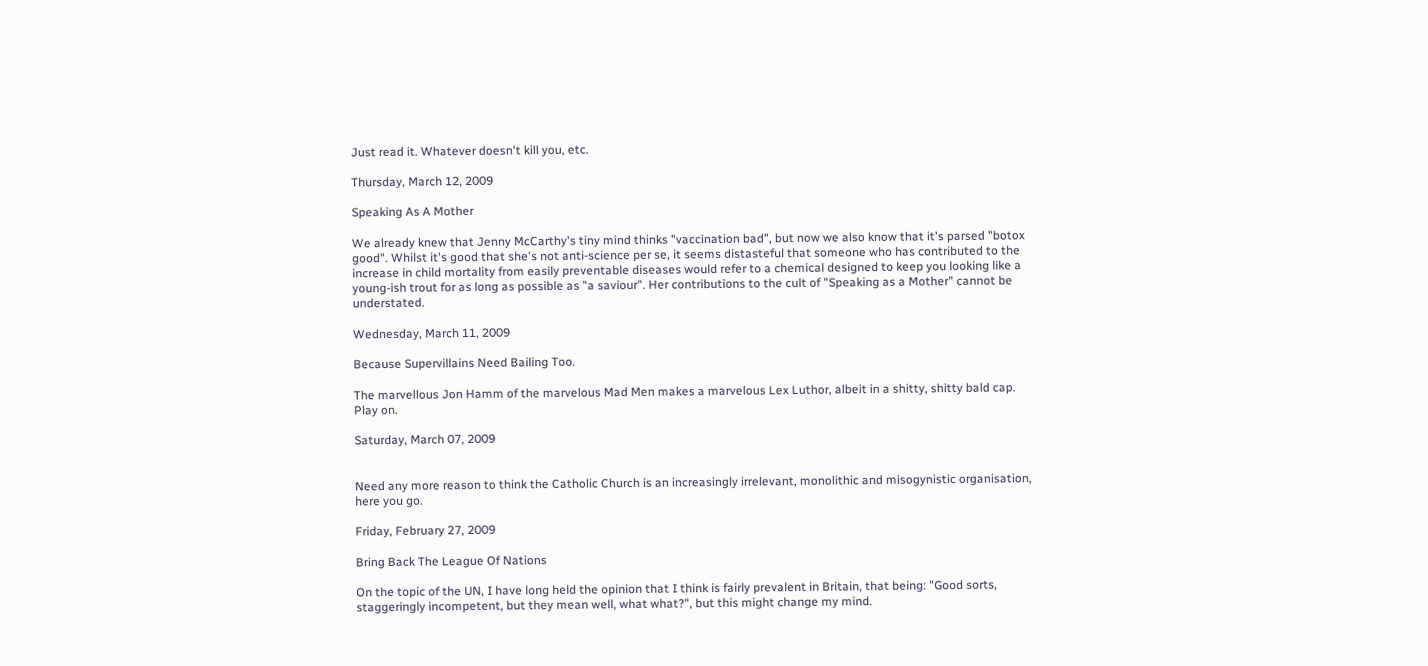Just read it. Whatever doesn't kill you, etc.

Thursday, March 12, 2009

Speaking As A Mother

We already knew that Jenny McCarthy's tiny mind thinks "vaccination bad", but now we also know that it's parsed "botox good". Whilst it's good that she's not anti-science per se, it seems distasteful that someone who has contributed to the increase in child mortality from easily preventable diseases would refer to a chemical designed to keep you looking like a young-ish trout for as long as possible as "a saviour". Her contributions to the cult of "Speaking as a Mother" cannot be understated.

Wednesday, March 11, 2009

Because Supervillains Need Bailing Too.

The marvellous Jon Hamm of the marvelous Mad Men makes a marvelous Lex Luthor, albeit in a shitty, shitty bald cap. Play on.

Saturday, March 07, 2009


Need any more reason to think the Catholic Church is an increasingly irrelevant, monolithic and misogynistic organisation, here you go.

Friday, February 27, 2009

Bring Back The League Of Nations

On the topic of the UN, I have long held the opinion that I think is fairly prevalent in Britain, that being: "Good sorts, staggeringly incompetent, but they mean well, what what?", but this might change my mind.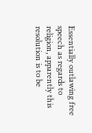Essentially outlawing free speech as regards to religion, apparently this resolution is to be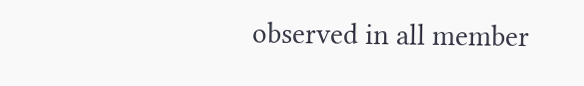observed in all member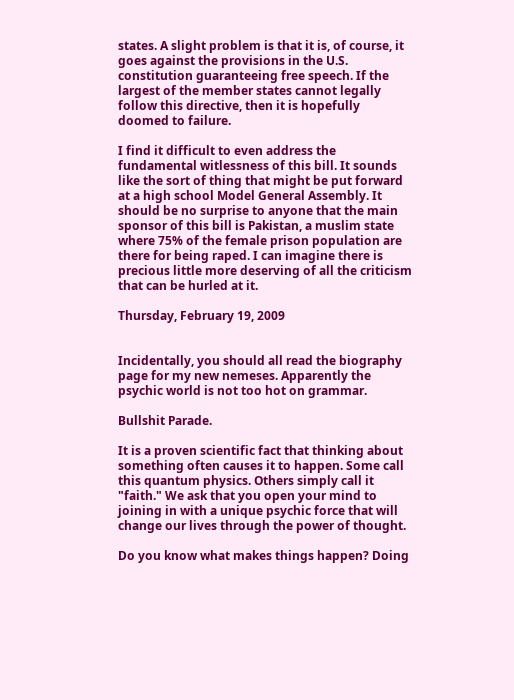states. A slight problem is that it is, of course, it goes against the provisions in the U.S. constitution guaranteeing free speech. If the largest of the member states cannot legally follow this directive, then it is hopefully doomed to failure.

I find it difficult to even address the fundamental witlessness of this bill. It sounds like the sort of thing that might be put forward at a high school Model General Assembly. It should be no surprise to anyone that the main sponsor of this bill is Pakistan, a muslim state where 75% of the female prison population are there for being raped. I can imagine there is precious little more deserving of all the criticism that can be hurled at it.

Thursday, February 19, 2009


Incidentally, you should all read the biography page for my new nemeses. Apparently the psychic world is not too hot on grammar.

Bullshit Parade.

It is a proven scientific fact that thinking about something often causes it to happen. Some call this quantum physics. Others simply call it "faith." We ask that you open your mind to joining in with a unique psychic force that will change our lives through the power of thought.

Do you know what makes things happen? Doing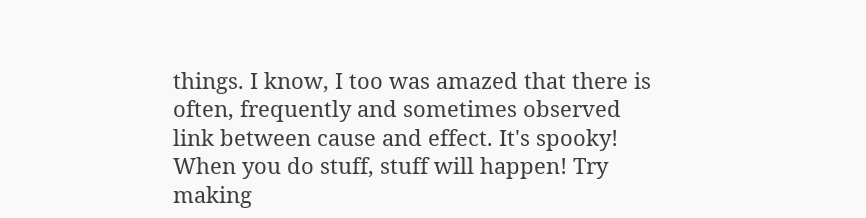things. I know, I too was amazed that there is often, frequently and sometimes observed link between cause and effect. It's spooky! When you do stuff, stuff will happen! Try making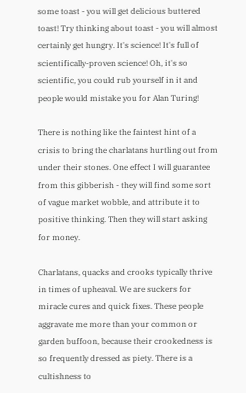some toast - you will get delicious buttered toast! Try thinking about toast - you will almost certainly get hungry. It's science! It's full of scientifically-proven science! Oh, it's so scientific, you could rub yourself in it and people would mistake you for Alan Turing!

There is nothing like the faintest hint of a crisis to bring the charlatans hurtling out from under their stones. One effect I will guarantee from this gibberish - they will find some sort of vague market wobble, and attribute it to positive thinking. Then they will start asking for money.

Charlatans, quacks and crooks typically thrive in times of upheaval. We are suckers for miracle cures and quick fixes. These people aggravate me more than your common or garden buffoon, because their crookedness is so frequently dressed as piety. There is a cultishness to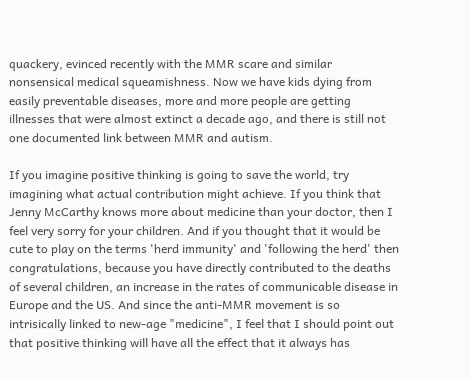quackery, evinced recently with the MMR scare and similar nonsensical medical squeamishness. Now we have kids dying from easily preventable diseases, more and more people are getting illnesses that were almost extinct a decade ago, and there is still not one documented link between MMR and autism.

If you imagine positive thinking is going to save the world, try imagining what actual contribution might achieve. If you think that Jenny McCarthy knows more about medicine than your doctor, then I feel very sorry for your children. And if you thought that it would be cute to play on the terms 'herd immunity' and 'following the herd' then congratulations, because you have directly contributed to the deaths of several children, an increase in the rates of communicable disease in Europe and the US. And since the anti-MMR movement is so intrisically linked to new-age "medicine", I feel that I should point out that positive thinking will have all the effect that it always has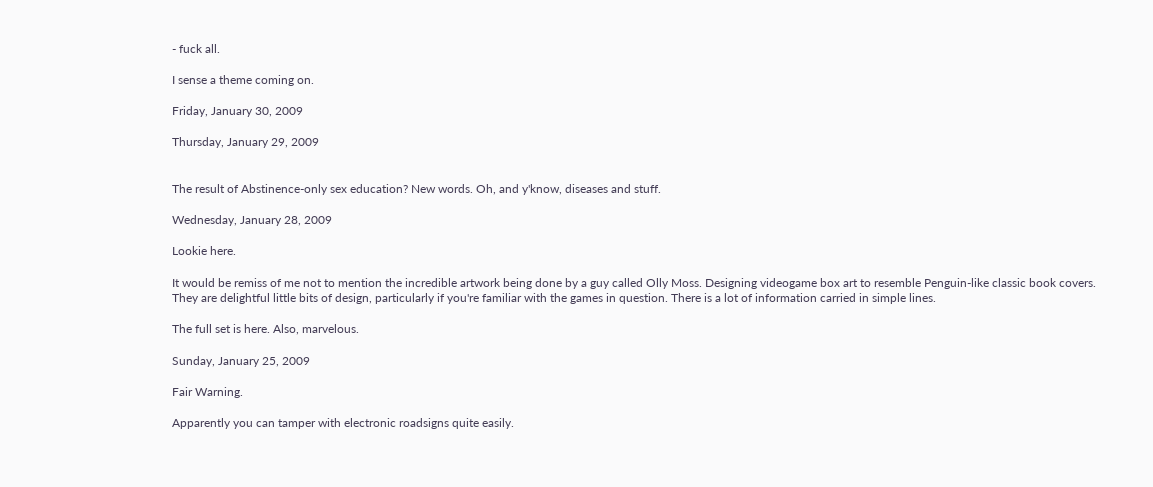- fuck all.

I sense a theme coming on.

Friday, January 30, 2009

Thursday, January 29, 2009


The result of Abstinence-only sex education? New words. Oh, and y'know, diseases and stuff.

Wednesday, January 28, 2009

Lookie here.

It would be remiss of me not to mention the incredible artwork being done by a guy called Olly Moss. Designing videogame box art to resemble Penguin-like classic book covers. They are delightful little bits of design, particularly if you're familiar with the games in question. There is a lot of information carried in simple lines.

The full set is here. Also, marvelous.

Sunday, January 25, 2009

Fair Warning.

Apparently you can tamper with electronic roadsigns quite easily.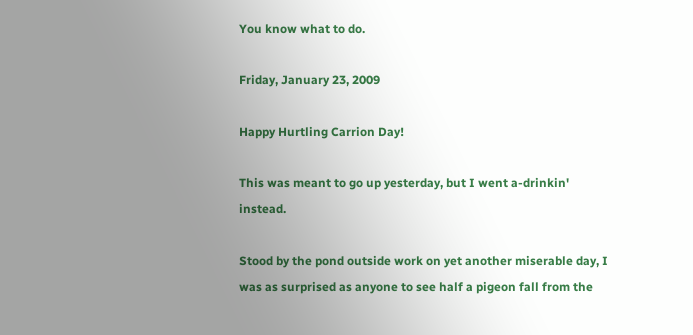You know what to do.

Friday, January 23, 2009

Happy Hurtling Carrion Day!

This was meant to go up yesterday, but I went a-drinkin' instead.

Stood by the pond outside work on yet another miserable day, I was as surprised as anyone to see half a pigeon fall from the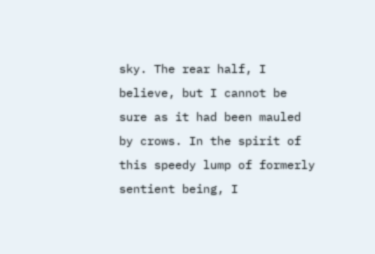sky. The rear half, I believe, but I cannot be sure as it had been mauled by crows. In the spirit of this speedy lump of formerly sentient being, I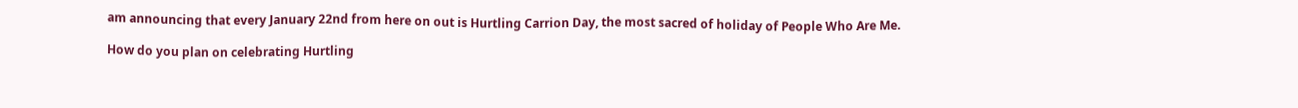am announcing that every January 22nd from here on out is Hurtling Carrion Day, the most sacred of holiday of People Who Are Me.

How do you plan on celebrating Hurtling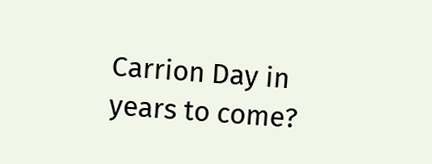Carrion Day in years to come?